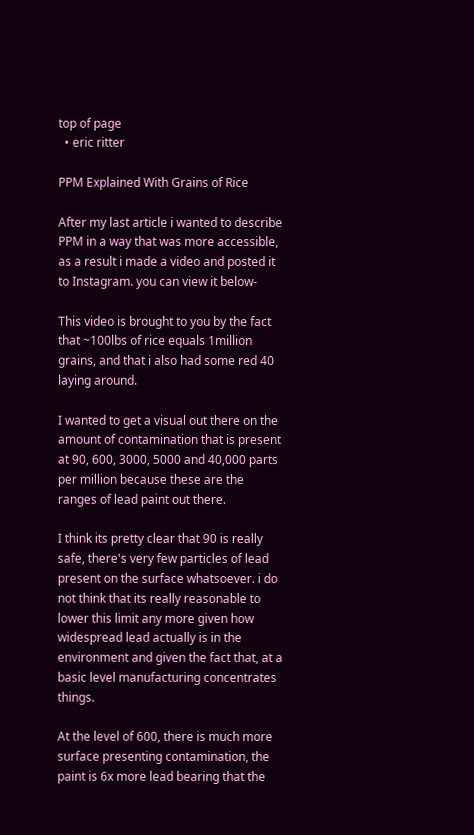top of page
  • eric ritter

PPM Explained With Grains of Rice

After my last article i wanted to describe PPM in a way that was more accessible, as a result i made a video and posted it to Instagram. you can view it below-

This video is brought to you by the fact that ~100lbs of rice equals 1million grains, and that i also had some red 40 laying around.

I wanted to get a visual out there on the amount of contamination that is present at 90, 600, 3000, 5000 and 40,000 parts per million because these are the ranges of lead paint out there.

I think its pretty clear that 90 is really safe, there's very few particles of lead present on the surface whatsoever. i do not think that its really reasonable to lower this limit any more given how widespread lead actually is in the environment and given the fact that, at a basic level manufacturing concentrates things.

At the level of 600, there is much more surface presenting contamination, the paint is 6x more lead bearing that the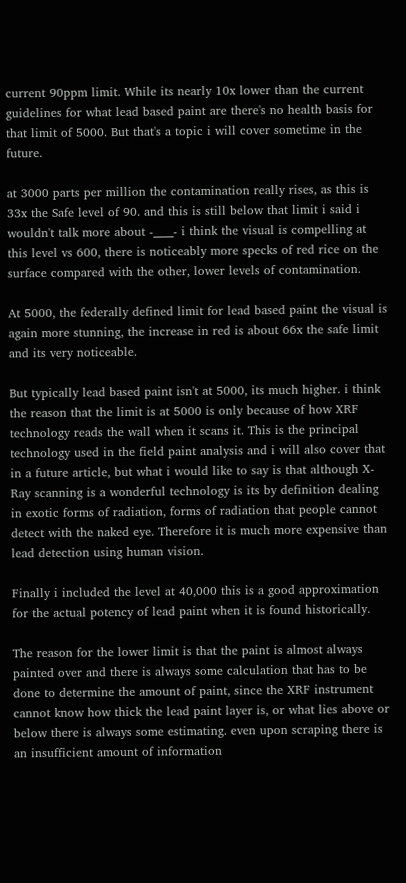current 90ppm limit. While its nearly 10x lower than the current guidelines for what lead based paint are there's no health basis for that limit of 5000. But that's a topic i will cover sometime in the future.

at 3000 parts per million the contamination really rises, as this is 33x the Safe level of 90. and this is still below that limit i said i wouldn't talk more about -____- i think the visual is compelling at this level vs 600, there is noticeably more specks of red rice on the surface compared with the other, lower levels of contamination.

At 5000, the federally defined limit for lead based paint the visual is again more stunning, the increase in red is about 66x the safe limit and its very noticeable.

But typically lead based paint isn't at 5000, its much higher. i think the reason that the limit is at 5000 is only because of how XRF technology reads the wall when it scans it. This is the principal technology used in the field paint analysis and i will also cover that in a future article, but what i would like to say is that although X-Ray scanning is a wonderful technology is its by definition dealing in exotic forms of radiation, forms of radiation that people cannot detect with the naked eye. Therefore it is much more expensive than lead detection using human vision.

Finally i included the level at 40,000 this is a good approximation for the actual potency of lead paint when it is found historically.

The reason for the lower limit is that the paint is almost always painted over and there is always some calculation that has to be done to determine the amount of paint, since the XRF instrument cannot know how thick the lead paint layer is, or what lies above or below there is always some estimating. even upon scraping there is an insufficient amount of information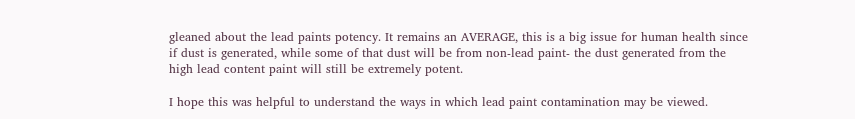gleaned about the lead paints potency. It remains an AVERAGE, this is a big issue for human health since if dust is generated, while some of that dust will be from non-lead paint- the dust generated from the high lead content paint will still be extremely potent.

I hope this was helpful to understand the ways in which lead paint contamination may be viewed.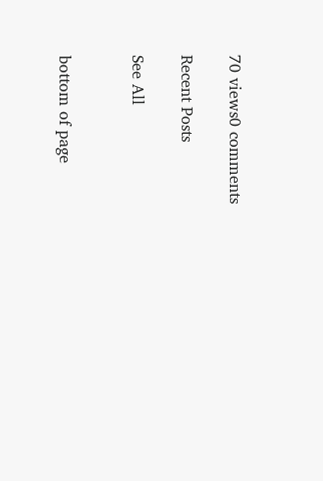70 views0 comments

Recent Posts

See All


bottom of page